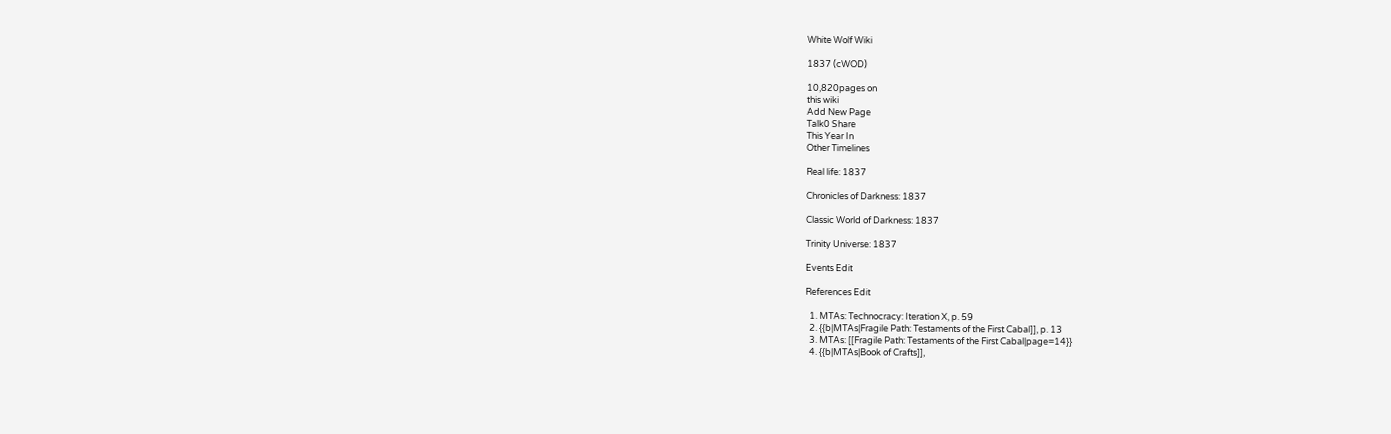White Wolf Wiki

1837 (cWOD)

10,820pages on
this wiki
Add New Page
Talk0 Share
This Year In
Other Timelines

Real life: 1837

Chronicles of Darkness: 1837

Classic World of Darkness: 1837

Trinity Universe: 1837

Events Edit

References Edit

  1. MTAs: Technocracy: Iteration X, p. 59
  2. {{b|MTAs|Fragile Path: Testaments of the First Cabal]], p. 13
  3. MTAs: [[Fragile Path: Testaments of the First Cabal|page=14}}
  4. {{b|MTAs|Book of Crafts]],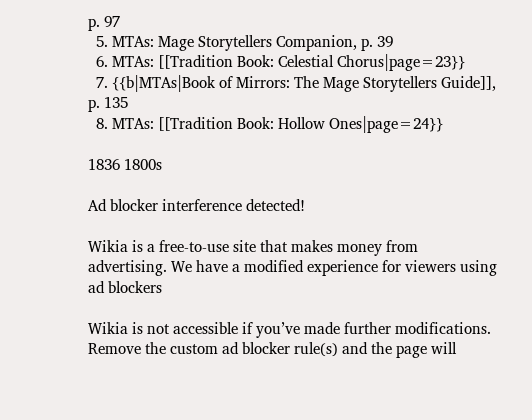p. 97
  5. MTAs: Mage Storytellers Companion, p. 39
  6. MTAs: [[Tradition Book: Celestial Chorus|page=23}}
  7. {{b|MTAs|Book of Mirrors: The Mage Storytellers Guide]], p. 135
  8. MTAs: [[Tradition Book: Hollow Ones|page=24}}

1836 1800s

Ad blocker interference detected!

Wikia is a free-to-use site that makes money from advertising. We have a modified experience for viewers using ad blockers

Wikia is not accessible if you’ve made further modifications. Remove the custom ad blocker rule(s) and the page will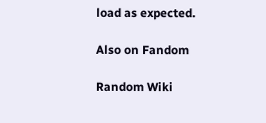load as expected.

Also on Fandom

Random Wiki